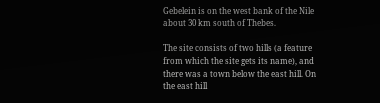Gebelein is on the west bank of the Nile about 30 km south of Thebes.

The site consists of two hills (a feature from which the site gets its name), and there was a town below the east hill. On the east hill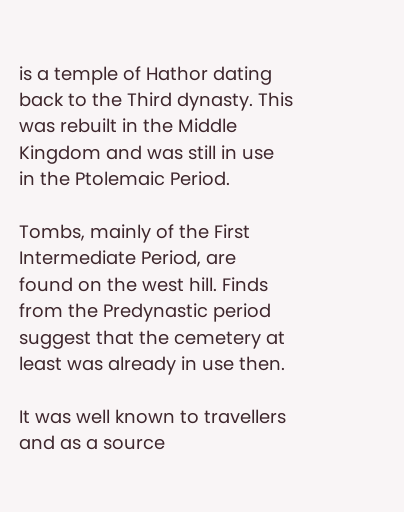is a temple of Hathor dating back to the Third dynasty. This was rebuilt in the Middle Kingdom and was still in use in the Ptolemaic Period.

Tombs, mainly of the First Intermediate Period, are found on the west hill. Finds from the Predynastic period suggest that the cemetery at least was already in use then.

It was well known to travellers and as a source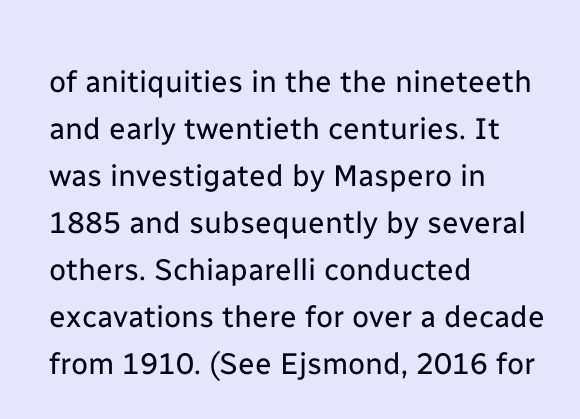of anitiquities in the the nineteeth and early twentieth centuries. It was investigated by Maspero in 1885 and subsequently by several others. Schiaparelli conducted excavations there for over a decade from 1910. (See Ejsmond, 2016 for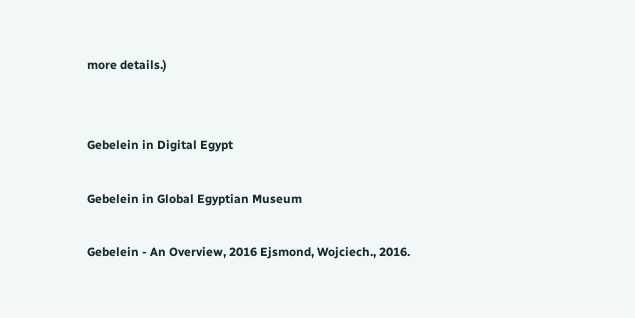more details.)


Gebelein in Digital Egypt

Gebelein in Global Egyptian Museum

Gebelein - An Overview, 2016 Ejsmond, Wojciech., 2016.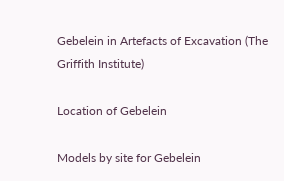Gebelein in Artefacts of Excavation (The Griffith Institute)

Location of Gebelein

Models by site for Gebelein